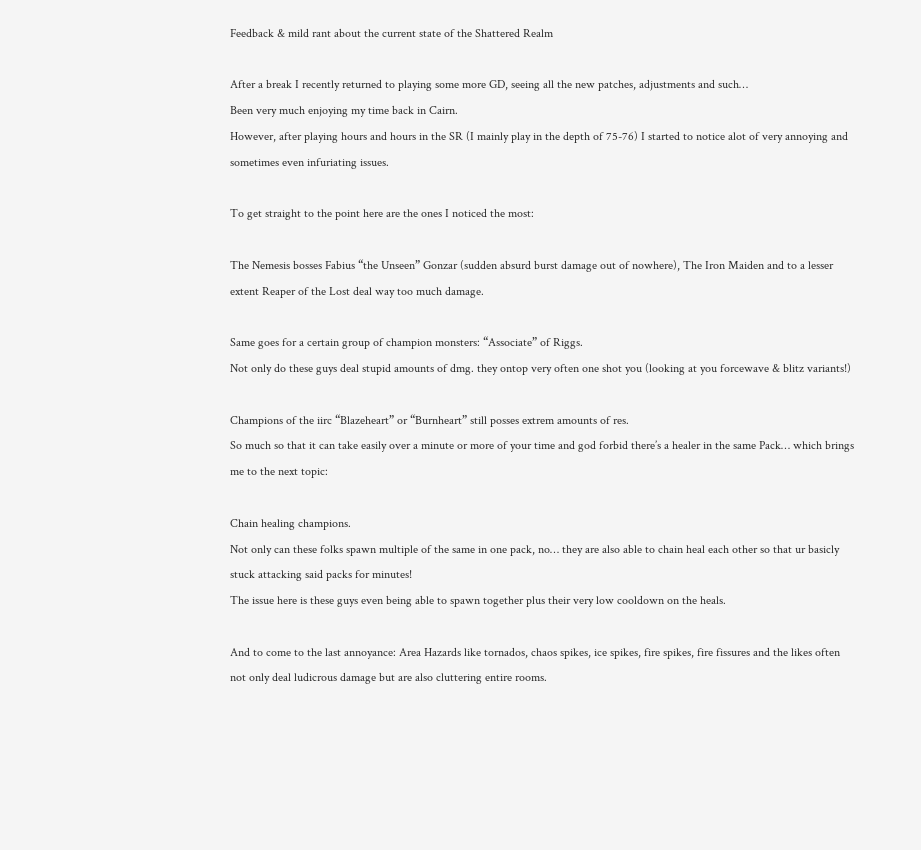Feedback & mild rant about the current state of the Shattered Realm

After a break I recently returned to playing some more GD, seeing all the new patches, adjustments and such…
Been very much enjoying my time back in Cairn.
However, after playing hours and hours in the SR (I mainly play in the depth of 75-76) I started to notice alot of very annoying and sometimes even infuriating issues.

To get straight to the point here are the ones I noticed the most:

The Nemesis bosses Fabius “the Unseen” Gonzar (sudden absurd burst damage out of nowhere), The Iron Maiden and to a lesser extent Reaper of the Lost deal way too much damage.

Same goes for a certain group of champion monsters: “Associate” of Riggs.
Not only do these guys deal stupid amounts of dmg. they ontop very often one shot you (looking at you forcewave & blitz variants!)

Champions of the iirc “Blazeheart” or “Burnheart” still posses extrem amounts of res.
So much so that it can take easily over a minute or more of your time and god forbid there’s a healer in the same Pack… which brings me to the next topic:

Chain healing champions.
Not only can these folks spawn multiple of the same in one pack, no… they are also able to chain heal each other so that ur basicly stuck attacking said packs for minutes!
The issue here is these guys even being able to spawn together plus their very low cooldown on the heals.

And to come to the last annoyance: Area Hazards like tornados, chaos spikes, ice spikes, fire spikes, fire fissures and the likes often not only deal ludicrous damage but are also cluttering entire rooms.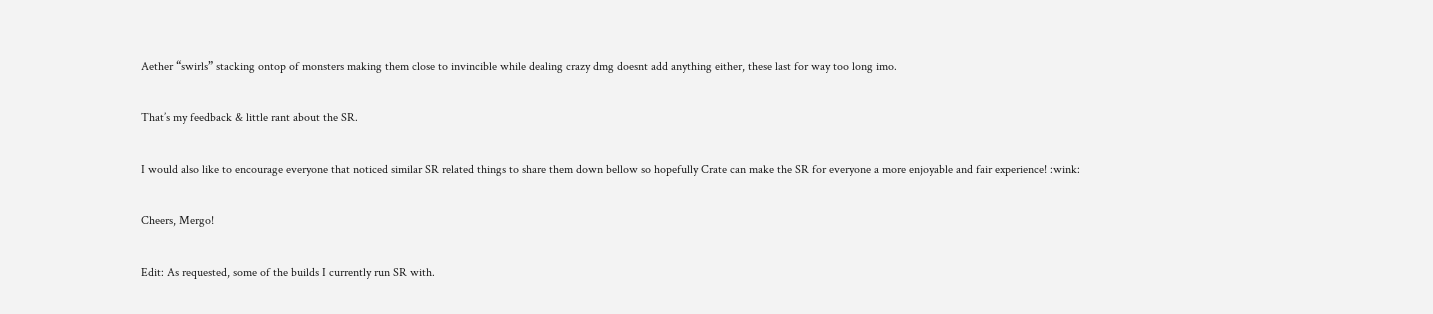Aether “swirls” stacking ontop of monsters making them close to invincible while dealing crazy dmg doesnt add anything either, these last for way too long imo.

That’s my feedback & little rant about the SR.

I would also like to encourage everyone that noticed similar SR related things to share them down bellow so hopefully Crate can make the SR for everyone a more enjoyable and fair experience! :wink:

Cheers, Mergo!

Edit: As requested, some of the builds I currently run SR with.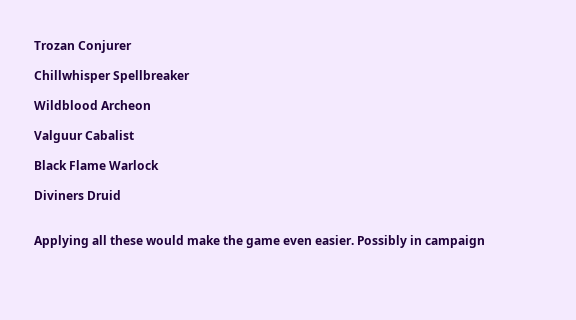Trozan Conjurer

Chillwhisper Spellbreaker

Wildblood Archeon

Valguur Cabalist

Black Flame Warlock

Diviners Druid


Applying all these would make the game even easier. Possibly in campaign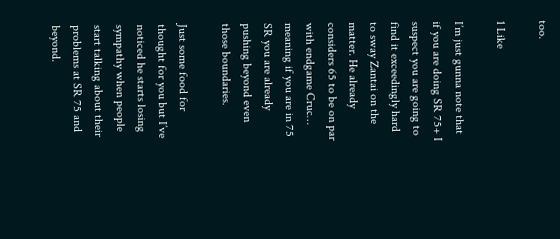too.

1 Like

I’m just gunna note that if you are doing SR 75+ I suspect you are going to find it exceedingly hard to sway Zantai on the matter. He already considers 65 to be on par with endgame Cruc… meaning if you are in 75 SR you are already pushing beyond even those boundaries.

Just some food for thought for you but I’ve noticed he starts losing sympathy when people start talking about their problems at SR 75 and beyond.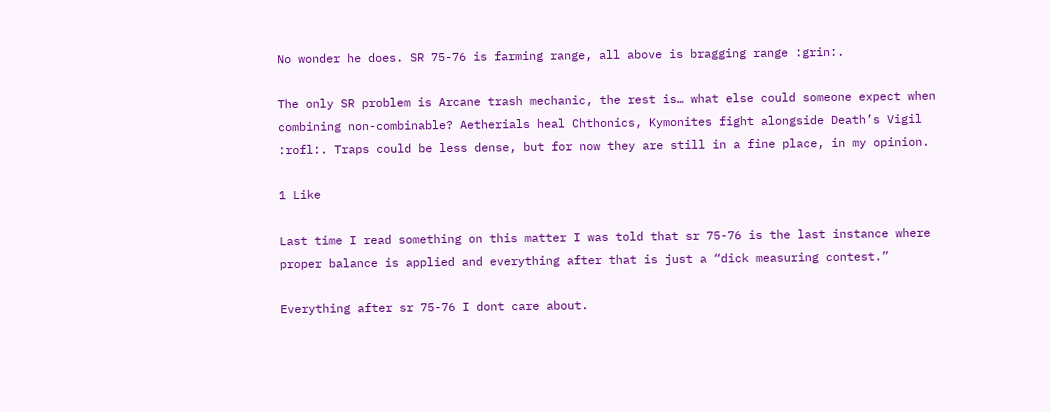No wonder he does. SR 75-76 is farming range, all above is bragging range :grin:.

The only SR problem is Arcane trash mechanic, the rest is… what else could someone expect when combining non-combinable? Aetherials heal Chthonics, Kymonites fight alongside Death’s Vigil :rofl:. Traps could be less dense, but for now they are still in a fine place, in my opinion.

1 Like

Last time I read something on this matter I was told that sr 75-76 is the last instance where proper balance is applied and everything after that is just a “dick measuring contest.”

Everything after sr 75-76 I dont care about.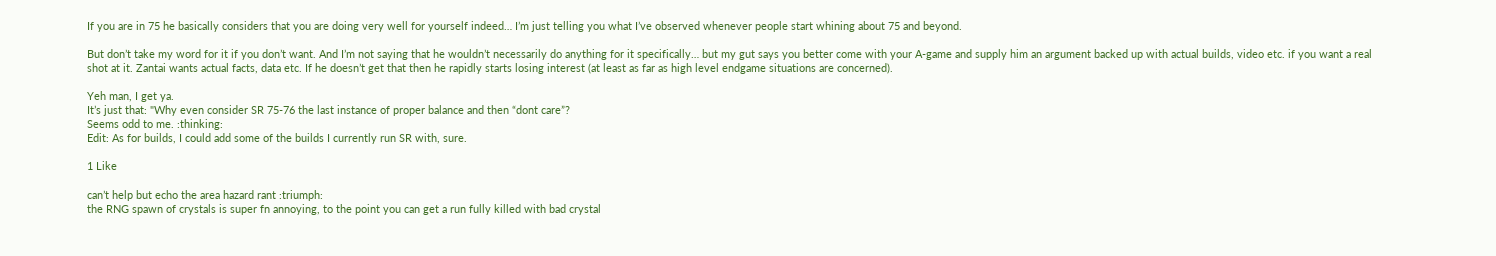If you are in 75 he basically considers that you are doing very well for yourself indeed… I’m just telling you what I’ve observed whenever people start whining about 75 and beyond.

But don’t take my word for it if you don’t want. And I’m not saying that he wouldn’t necessarily do anything for it specifically… but my gut says you better come with your A-game and supply him an argument backed up with actual builds, video etc. if you want a real shot at it. Zantai wants actual facts, data etc. If he doesn’t get that then he rapidly starts losing interest (at least as far as high level endgame situations are concerned).

Yeh man, I get ya.
It’s just that: "Why even consider SR 75-76 the last instance of proper balance and then “dont care”?
Seems odd to me. :thinking:
Edit: As for builds, I could add some of the builds I currently run SR with, sure.

1 Like

can’t help but echo the area hazard rant :triumph:
the RNG spawn of crystals is super fn annoying, to the point you can get a run fully killed with bad crystal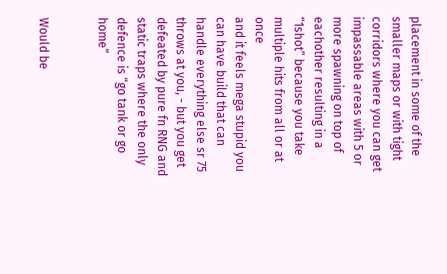placement in some of the smaller maps or with tight corridors where you can get impassable areas with 5 or more spawning on top of eachother resulting in a “1shot” because you take multiple hits from all or at once
and it feels mega stupid you can have build that can handle everything else sr 75 throws at you, - but you get defeated by pure fn RNG and static traps where the only defence is “go tank or go home”


Would be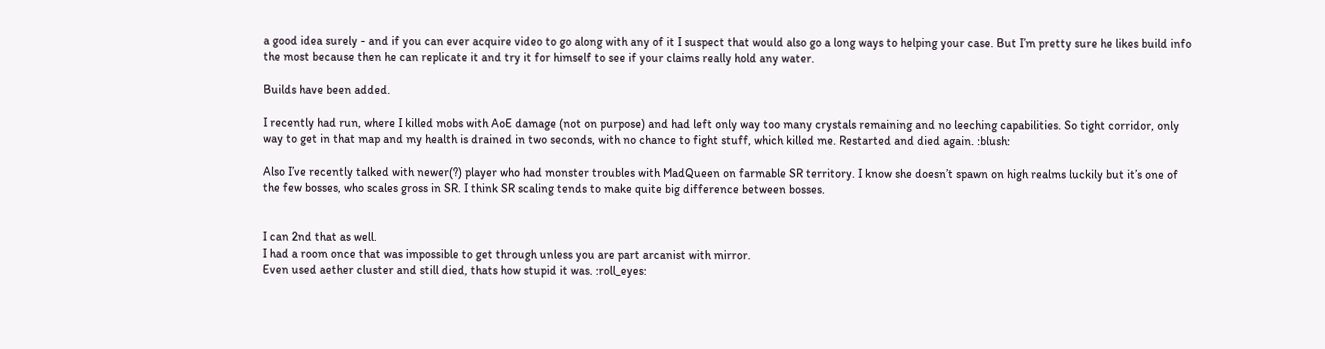a good idea surely - and if you can ever acquire video to go along with any of it I suspect that would also go a long ways to helping your case. But I’m pretty sure he likes build info the most because then he can replicate it and try it for himself to see if your claims really hold any water.

Builds have been added.

I recently had run, where I killed mobs with AoE damage (not on purpose) and had left only way too many crystals remaining and no leeching capabilities. So tight corridor, only way to get in that map and my health is drained in two seconds, with no chance to fight stuff, which killed me. Restarted and died again. :blush:

Also I’ve recently talked with newer(?) player who had monster troubles with MadQueen on farmable SR territory. I know she doesn’t spawn on high realms luckily but it’s one of the few bosses, who scales gross in SR. I think SR scaling tends to make quite big difference between bosses.


I can 2nd that as well.
I had a room once that was impossible to get through unless you are part arcanist with mirror.
Even used aether cluster and still died, thats how stupid it was. :roll_eyes: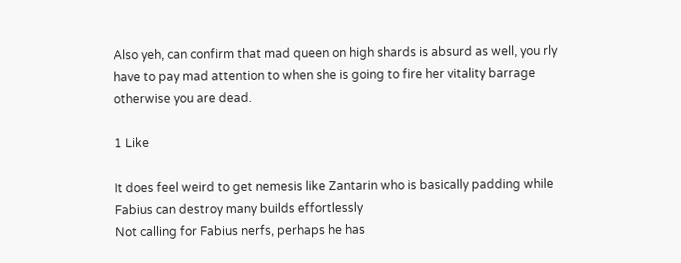Also yeh, can confirm that mad queen on high shards is absurd as well, you rly have to pay mad attention to when she is going to fire her vitality barrage otherwise you are dead.

1 Like

It does feel weird to get nemesis like Zantarin who is basically padding while Fabius can destroy many builds effortlessly
Not calling for Fabius nerfs, perhaps he has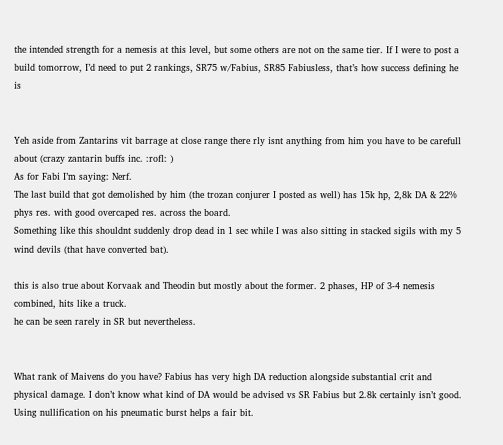the intended strength for a nemesis at this level, but some others are not on the same tier. If I were to post a build tomorrow, I’d need to put 2 rankings, SR75 w/Fabius, SR85 Fabiusless, that’s how success defining he is


Yeh aside from Zantarins vit barrage at close range there rly isnt anything from him you have to be carefull about (crazy zantarin buffs inc. :rofl: )
As for Fabi I’m saying: Nerf.
The last build that got demolished by him (the trozan conjurer I posted as well) has 15k hp, 2,8k DA & 22% phys res. with good overcaped res. across the board.
Something like this shouldnt suddenly drop dead in 1 sec while I was also sitting in stacked sigils with my 5 wind devils (that have converted bat).

this is also true about Korvaak and Theodin but mostly about the former. 2 phases, HP of 3-4 nemesis combined, hits like a truck.
he can be seen rarely in SR but nevertheless.


What rank of Maivens do you have? Fabius has very high DA reduction alongside substantial crit and physical damage. I don’t know what kind of DA would be advised vs SR Fabius but 2.8k certainly isn’t good. Using nullification on his pneumatic burst helps a fair bit.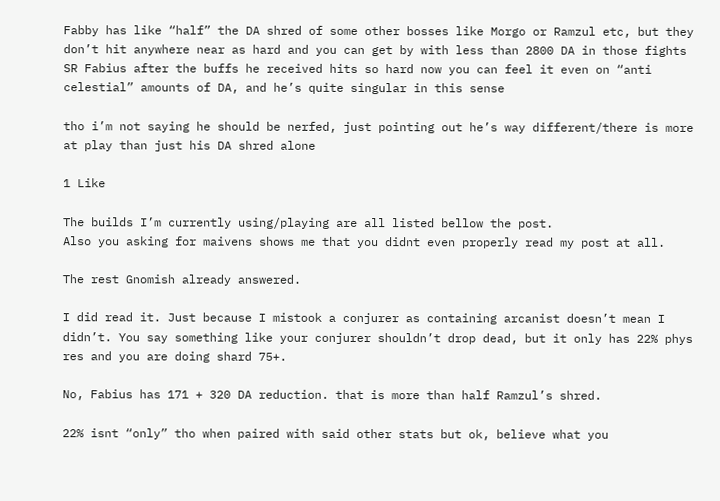Fabby has like “half” the DA shred of some other bosses like Morgo or Ramzul etc, but they don’t hit anywhere near as hard and you can get by with less than 2800 DA in those fights
SR Fabius after the buffs he received hits so hard now you can feel it even on “anti celestial” amounts of DA, and he’s quite singular in this sense

tho i’m not saying he should be nerfed, just pointing out he’s way different/there is more at play than just his DA shred alone

1 Like

The builds I’m currently using/playing are all listed bellow the post.
Also you asking for maivens shows me that you didnt even properly read my post at all.

The rest Gnomish already answered.

I did read it. Just because I mistook a conjurer as containing arcanist doesn’t mean I didn’t. You say something like your conjurer shouldn’t drop dead, but it only has 22% phys res and you are doing shard 75+.

No, Fabius has 171 + 320 DA reduction. that is more than half Ramzul’s shred.

22% isnt “only” tho when paired with said other stats but ok, believe what you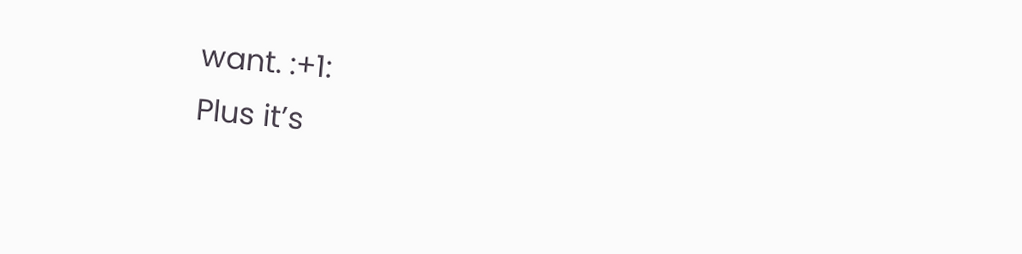want. :+1:
Plus it’s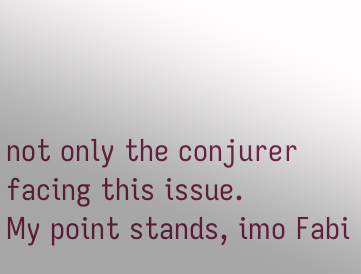not only the conjurer facing this issue.
My point stands, imo Fabi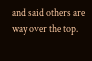and said others are way over the top.